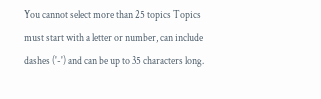You cannot select more than 25 topics Topics must start with a letter or number, can include dashes ('-') and can be up to 35 characters long.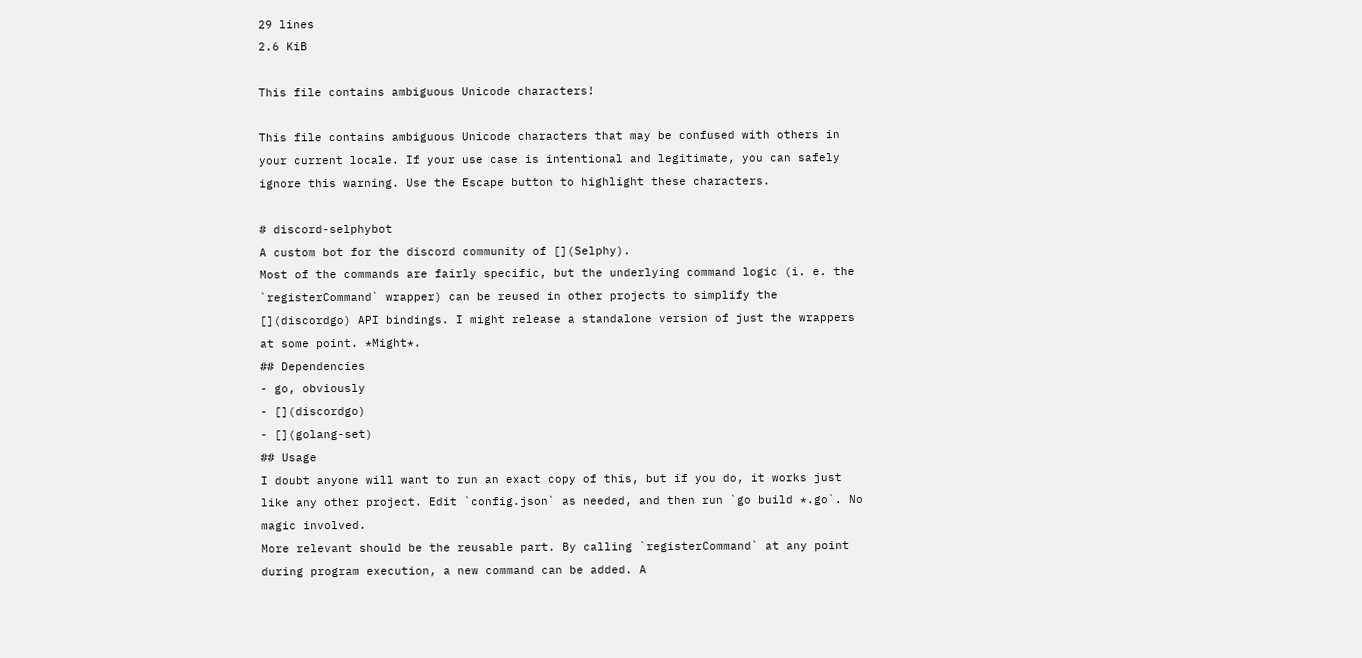29 lines
2.6 KiB

This file contains ambiguous Unicode characters!

This file contains ambiguous Unicode characters that may be confused with others in your current locale. If your use case is intentional and legitimate, you can safely ignore this warning. Use the Escape button to highlight these characters.

# discord-selphybot
A custom bot for the discord community of [](Selphy).
Most of the commands are fairly specific, but the underlying command logic (i. e. the `registerCommand` wrapper) can be reused in other projects to simplify the [](discordgo) API bindings. I might release a standalone version of just the wrappers at some point. *Might*.
## Dependencies
- go, obviously
- [](discordgo)
- [](golang-set)
## Usage
I doubt anyone will want to run an exact copy of this, but if you do, it works just like any other project. Edit `config.json` as needed, and then run `go build *.go`. No magic involved.
More relevant should be the reusable part. By calling `registerCommand` at any point during program execution, a new command can be added. A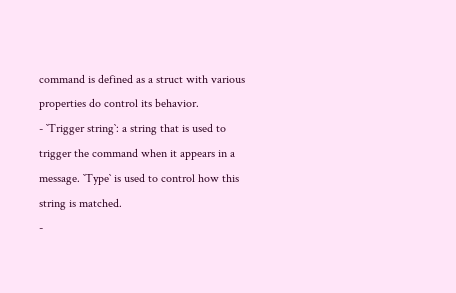command is defined as a struct with various properties do control its behavior.
- `Trigger string`: a string that is used to trigger the command when it appears in a message. `Type` is used to control how this string is matched.
-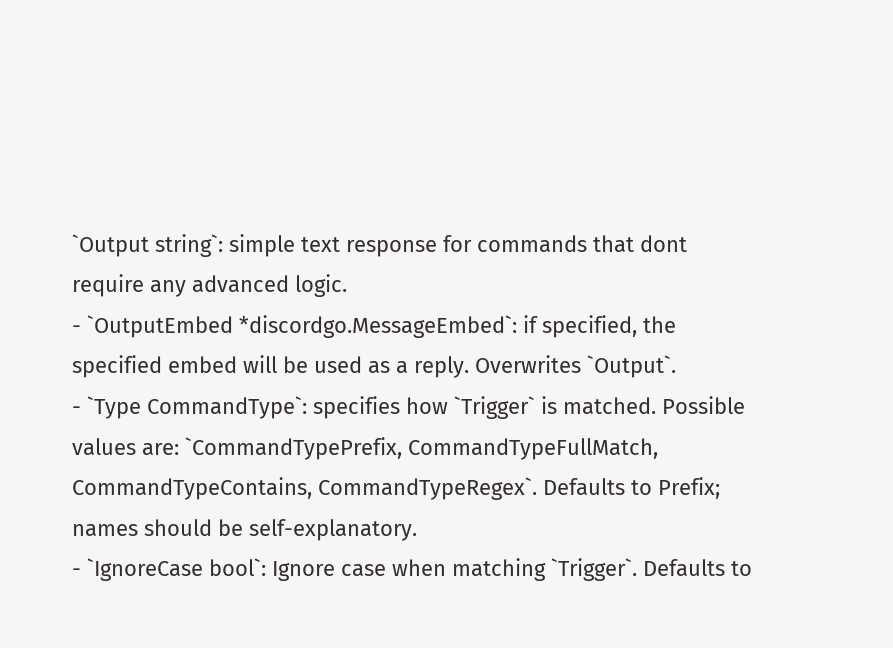`Output string`: simple text response for commands that dont require any advanced logic.
- `OutputEmbed *discordgo.MessageEmbed`: if specified, the specified embed will be used as a reply. Overwrites `Output`.
- `Type CommandType`: specifies how `Trigger` is matched. Possible values are: `CommandTypePrefix, CommandTypeFullMatch, CommandTypeContains, CommandTypeRegex`. Defaults to Prefix; names should be self-explanatory.
- `IgnoreCase bool`: Ignore case when matching `Trigger`. Defaults to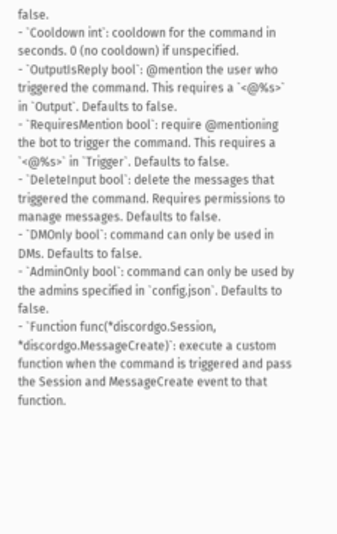false.
- `Cooldown int`: cooldown for the command in seconds. 0 (no cooldown) if unspecified.
- `OutputIsReply bool`: @mention the user who triggered the command. This requires a `<@%s>` in `Output`. Defaults to false.
- `RequiresMention bool`: require @mentioning the bot to trigger the command. This requires a `<@%s>` in `Trigger`. Defaults to false.
- `DeleteInput bool`: delete the messages that triggered the command. Requires permissions to manage messages. Defaults to false.
- `DMOnly bool`: command can only be used in DMs. Defaults to false.
- `AdminOnly bool`: command can only be used by the admins specified in `config.json`. Defaults to false.
- `Function func(*discordgo.Session, *discordgo.MessageCreate)`: execute a custom function when the command is triggered and pass the Session and MessageCreate event to that function.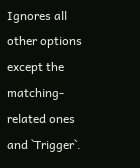Ignores all other options except the matching-related ones and `Trigger`.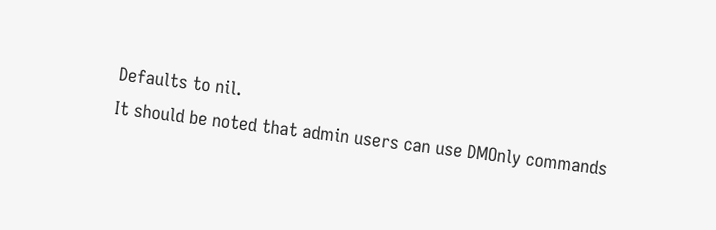Defaults to nil.
It should be noted that admin users can use DMOnly commands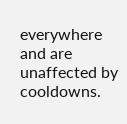everywhere and are unaffected by cooldowns.